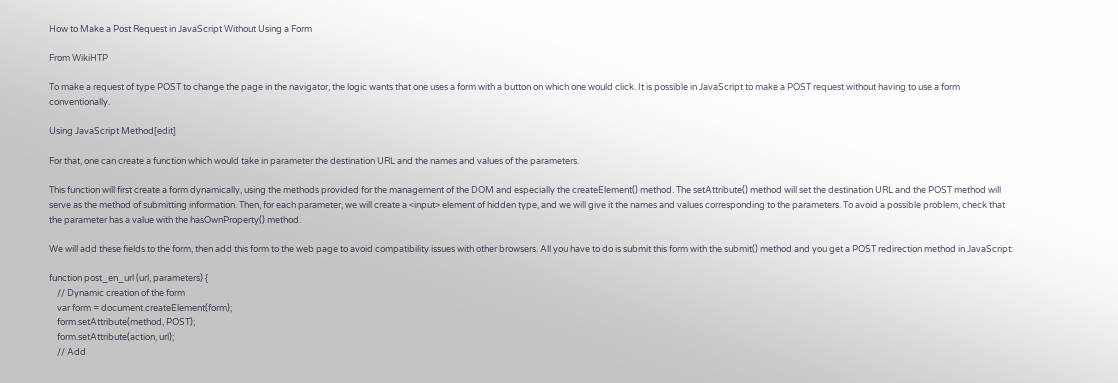How to Make a Post Request in JavaScript Without Using a Form

From WikiHTP

To make a request of type POST to change the page in the navigator, the logic wants that one uses a form with a button on which one would click. It is possible in JavaScript to make a POST request without having to use a form conventionally.

Using JavaScript Method[edit]

For that, one can create a function which would take in parameter the destination URL and the names and values of the parameters.

This function will first create a form dynamically, using the methods provided for the management of the DOM and especially the createElement() method. The setAttribute() method will set the destination URL and the POST method will serve as the method of submitting information. Then, for each parameter, we will create a <input> element of hidden type, and we will give it the names and values corresponding to the parameters. To avoid a possible problem, check that the parameter has a value with the hasOwnProperty() method.

We will add these fields to the form, then add this form to the web page to avoid compatibility issues with other browsers. All you have to do is submit this form with the submit() method and you get a POST redirection method in JavaScript:

function post_en_url (url, parameters) {
    // Dynamic creation of the form
    var form = document.createElement(form);
    form.setAttribute(method, POST);
    form.setAttribute(action, url);
    // Add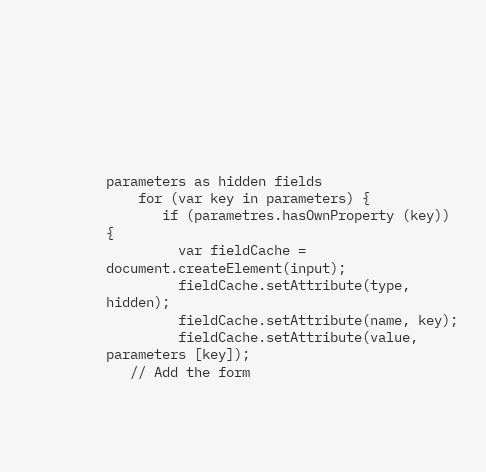parameters as hidden fields
    for (var key in parameters) {
       if (parametres.hasOwnProperty (key)) {
         var fieldCache = document.createElement(input);
         fieldCache.setAttribute(type, hidden);
         fieldCache.setAttribute(name, key);
         fieldCache.setAttribute(value, parameters [key]);
   // Add the form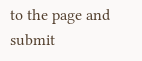to the page and submit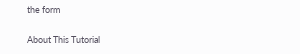the form

About This Tutorial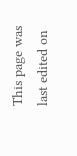This page was last edited on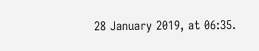28 January 2019, at 06:35.